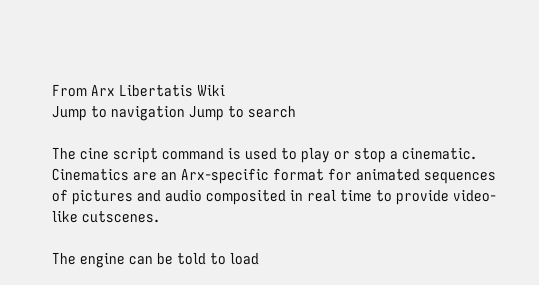From Arx Libertatis Wiki
Jump to navigation Jump to search

The cine script command is used to play or stop a cinematic. Cinematics are an Arx-specific format for animated sequences of pictures and audio composited in real time to provide video-like cutscenes.

The engine can be told to load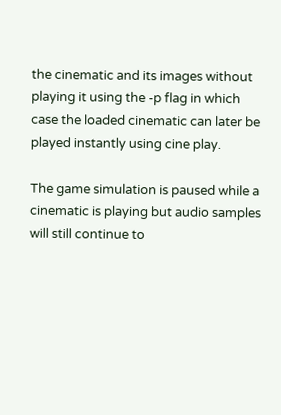the cinematic and its images without playing it using the -p flag in which case the loaded cinematic can later be played instantly using cine play.

The game simulation is paused while a cinematic is playing but audio samples will still continue to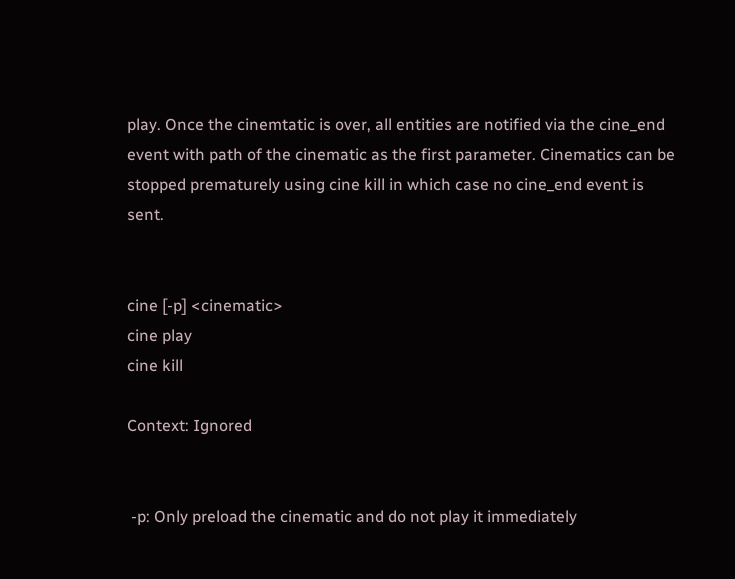play. Once the cinemtatic is over, all entities are notified via the cine_end event with path of the cinematic as the first parameter. Cinematics can be stopped prematurely using cine kill in which case no cine_end event is sent.


cine [-p] <cinematic>
cine play
cine kill

Context: Ignored


 -p: Only preload the cinematic and do not play it immediately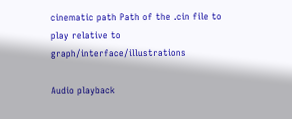cinematic path Path of the .cin file to play relative to graph/interface/illustrations

Audio playback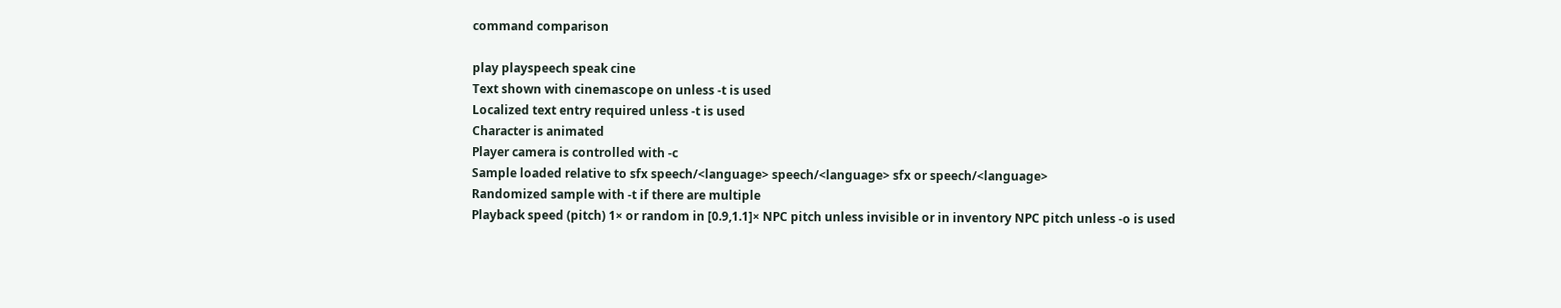command comparison

play playspeech speak cine
Text shown with cinemascope on unless -t is used
Localized text entry required unless -t is used
Character is animated
Player camera is controlled with -c
Sample loaded relative to sfx speech/<language> speech/<language> sfx or speech/<language>
Randomized sample with -t if there are multiple
Playback speed (pitch) 1× or random in [0.9,1.1]× NPC pitch unless invisible or in inventory NPC pitch unless -o is used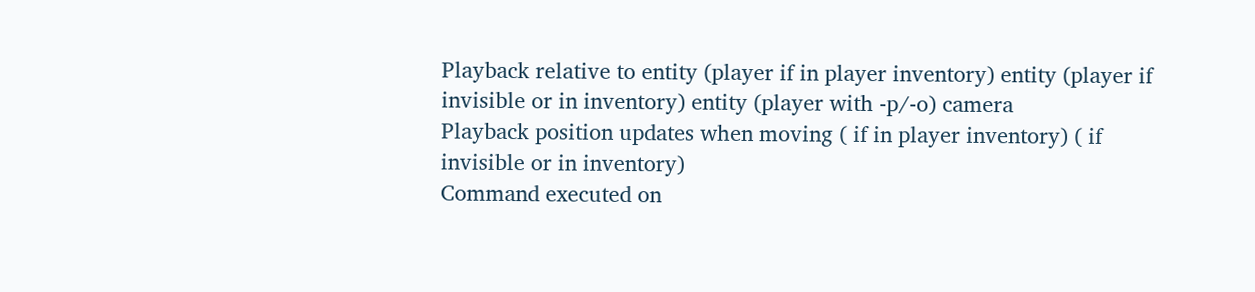Playback relative to entity (player if in player inventory) entity (player if invisible or in inventory) entity (player with -p/-o) camera
Playback position updates when moving ( if in player inventory) ( if invisible or in inventory)
Command executed on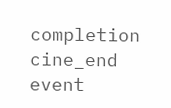completion cine_end event